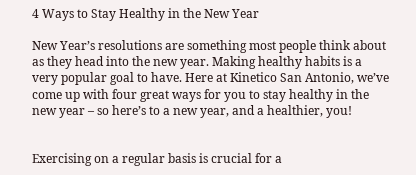4 Ways to Stay Healthy in the New Year

New Year’s resolutions are something most people think about as they head into the new year. Making healthy habits is a very popular goal to have. Here at Kinetico San Antonio, we’ve come up with four great ways for you to stay healthy in the new year – so here’s to a new year, and a healthier, you!


Exercising on a regular basis is crucial for a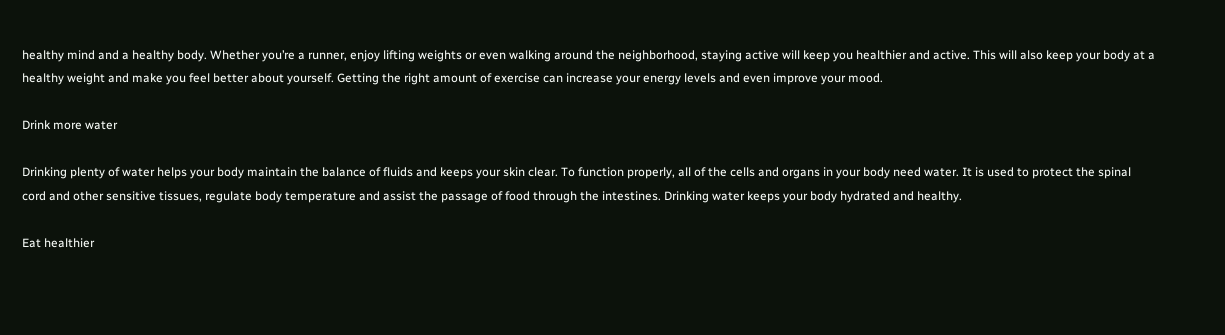healthy mind and a healthy body. Whether you’re a runner, enjoy lifting weights or even walking around the neighborhood, staying active will keep you healthier and active. This will also keep your body at a healthy weight and make you feel better about yourself. Getting the right amount of exercise can increase your energy levels and even improve your mood.

Drink more water

Drinking plenty of water helps your body maintain the balance of fluids and keeps your skin clear. To function properly, all of the cells and organs in your body need water. It is used to protect the spinal cord and other sensitive tissues, regulate body temperature and assist the passage of food through the intestines. Drinking water keeps your body hydrated and healthy.

Eat healthier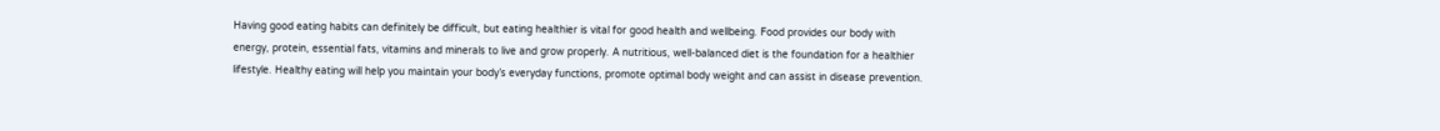Having good eating habits can definitely be difficult, but eating healthier is vital for good health and wellbeing. Food provides our body with energy, protein, essential fats, vitamins and minerals to live and grow properly. A nutritious, well-balanced diet is the foundation for a healthier lifestyle. Healthy eating will help you maintain your body’s everyday functions, promote optimal body weight and can assist in disease prevention.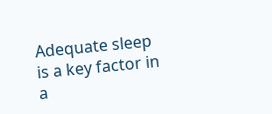Adequate sleep is a key factor in a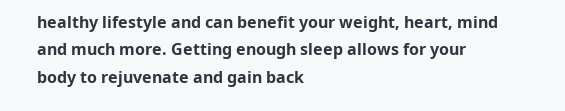healthy lifestyle and can benefit your weight, heart, mind and much more. Getting enough sleep allows for your body to rejuvenate and gain back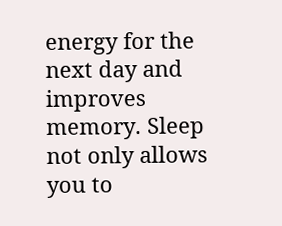energy for the next day and improves memory. Sleep not only allows you to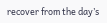recover from the day’s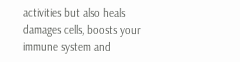activities but also heals damages cells, boosts your immune system and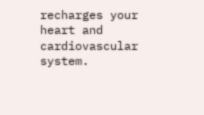recharges your heart and cardiovascular system.